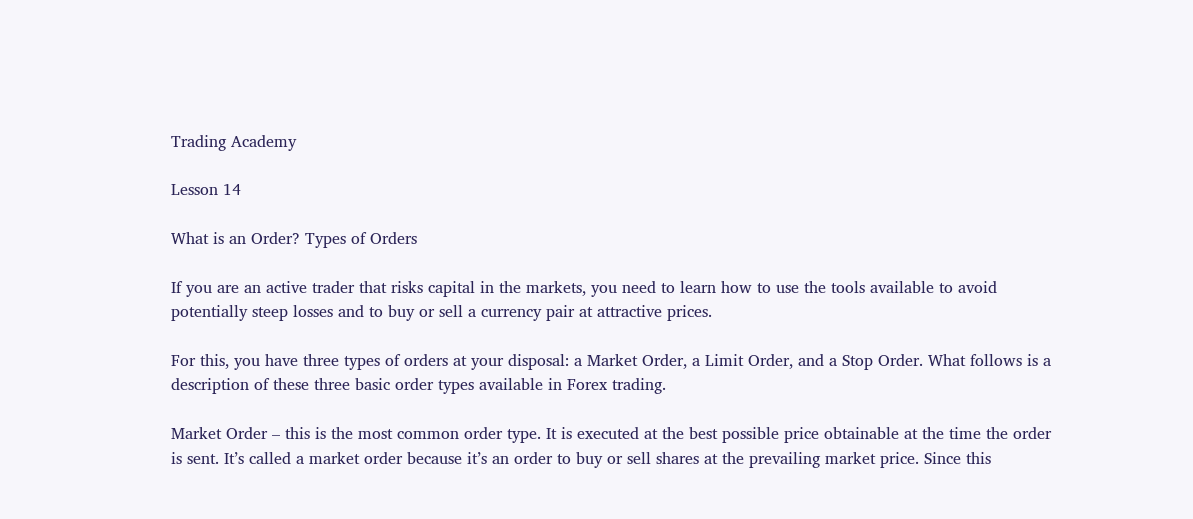Trading Academy

Lesson 14

What is an Order? Types of Orders

If you are an active trader that risks capital in the markets, you need to learn how to use the tools available to avoid potentially steep losses and to buy or sell a currency pair at attractive prices.

For this, you have three types of orders at your disposal: a Market Order, a Limit Order, and a Stop Order. What follows is a description of these three basic order types available in Forex trading.

Market Order – this is the most common order type. It is executed at the best possible price obtainable at the time the order is sent. It’s called a market order because it’s an order to buy or sell shares at the prevailing market price. Since this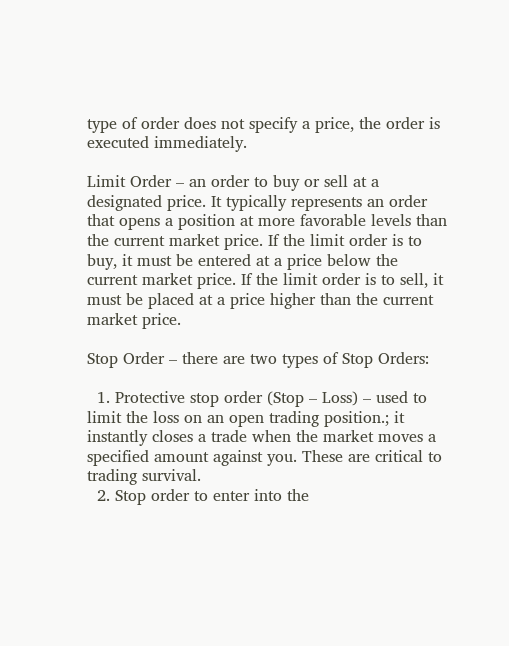type of order does not specify a price, the order is executed immediately.

Limit Order – an order to buy or sell at a designated price. It typically represents an order that opens a position at more favorable levels than the current market price. If the limit order is to buy, it must be entered at a price below the current market price. If the limit order is to sell, it must be placed at a price higher than the current market price.

Stop Order – there are two types of Stop Orders:

  1. Protective stop order (Stop – Loss) – used to limit the loss on an open trading position.; it instantly closes a trade when the market moves a specified amount against you. These are critical to trading survival.
  2. Stop order to enter into the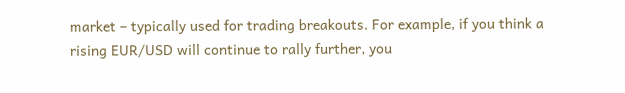market – typically used for trading breakouts. For example, if you think a rising EUR/USD will continue to rally further, you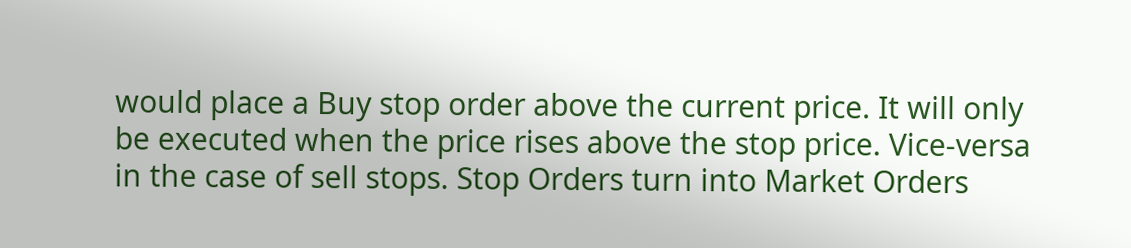would place a Buy stop order above the current price. It will only be executed when the price rises above the stop price. Vice-versa in the case of sell stops. Stop Orders turn into Market Orders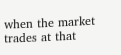when the market trades at that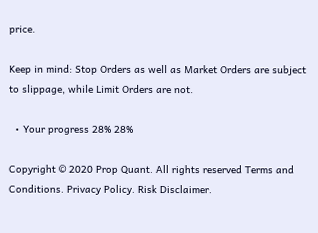price.

Keep in mind: Stop Orders as well as Market Orders are subject to slippage, while Limit Orders are not.

  • Your progress 28% 28%

Copyright © 2020 Prop Quant. All rights reserved Terms and Conditions. Privacy Policy. Risk Disclaimer.